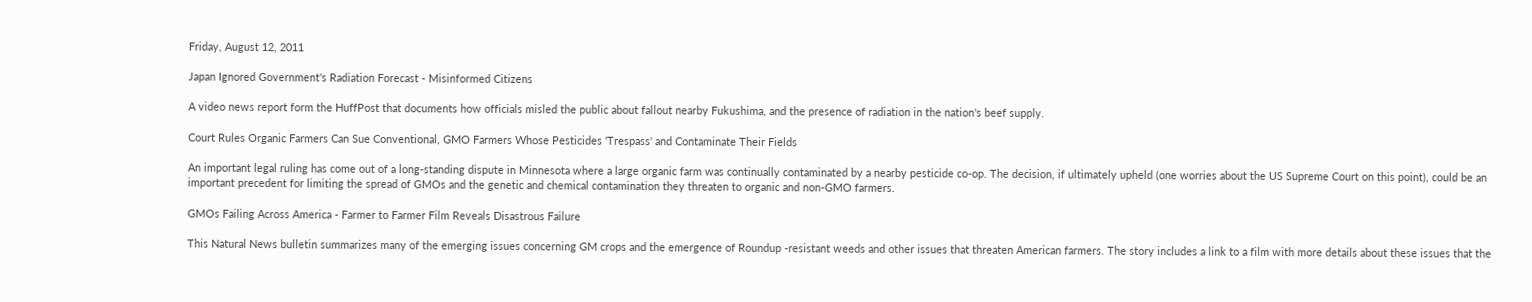Friday, August 12, 2011

Japan Ignored Government's Radiation Forecast - Misinformed Citizens

A video news report form the HuffPost that documents how officials misled the public about fallout nearby Fukushima, and the presence of radiation in the nation's beef supply.

Court Rules Organic Farmers Can Sue Conventional, GMO Farmers Whose Pesticides 'Trespass' and Contaminate Their Fields

An important legal ruling has come out of a long-standing dispute in Minnesota where a large organic farm was continually contaminated by a nearby pesticide co-op. The decision, if ultimately upheld (one worries about the US Supreme Court on this point), could be an important precedent for limiting the spread of GMOs and the genetic and chemical contamination they threaten to organic and non-GMO farmers.

GMOs Failing Across America - Farmer to Farmer Film Reveals Disastrous Failure

This Natural News bulletin summarizes many of the emerging issues concerning GM crops and the emergence of Roundup -resistant weeds and other issues that threaten American farmers. The story includes a link to a film with more details about these issues that the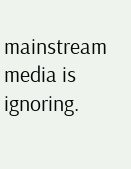mainstream media is ignoring.